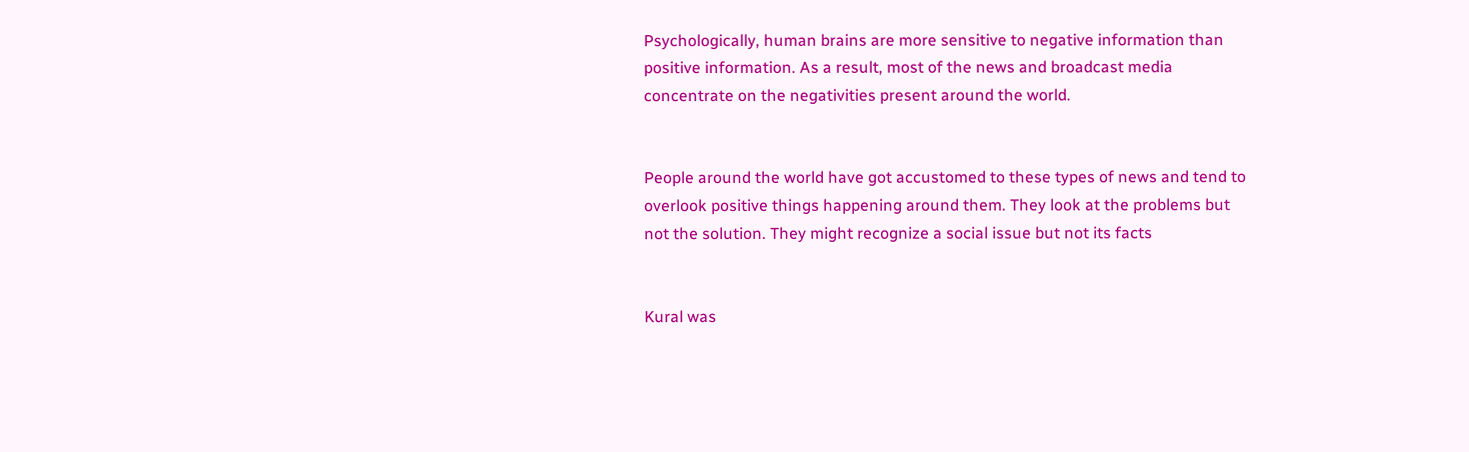Psychologically, human brains are more sensitive to negative information than positive information. As a result, most of the news and broadcast media concentrate on the negativities present around the world.


People around the world have got accustomed to these types of news and tend to overlook positive things happening around them. They look at the problems but not the solution. They might recognize a social issue but not its facts


Kural was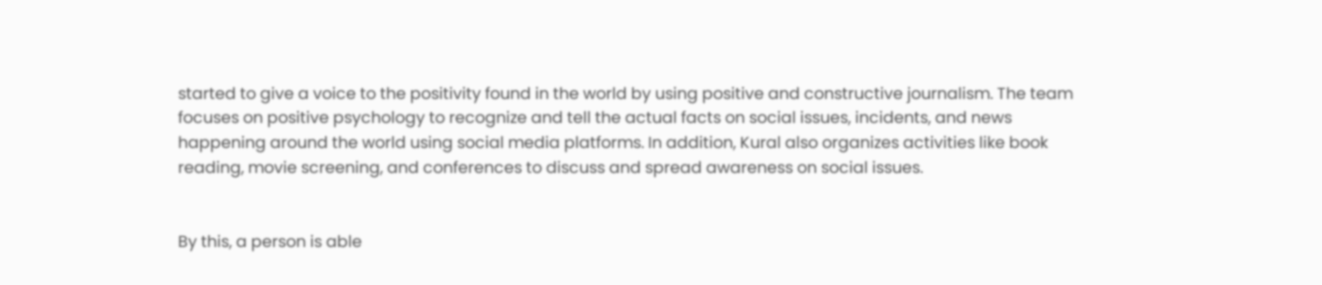started to give a voice to the positivity found in the world by using positive and constructive journalism. The team focuses on positive psychology to recognize and tell the actual facts on social issues, incidents, and news happening around the world using social media platforms. In addition, Kural also organizes activities like book reading, movie screening, and conferences to discuss and spread awareness on social issues.


By this, a person is able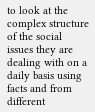to look at the complex structure of the social issues they are dealing with on a daily basis using facts and from different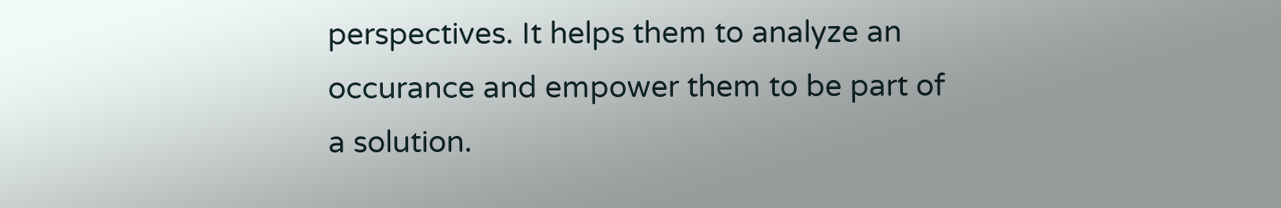perspectives. It helps them to analyze an occurance and empower them to be part of a solution.